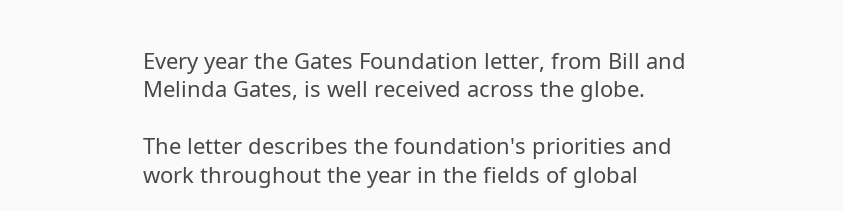Every year the Gates Foundation letter, from Bill and Melinda Gates, is well received across the globe.

The letter describes the foundation's priorities and work throughout the year in the fields of global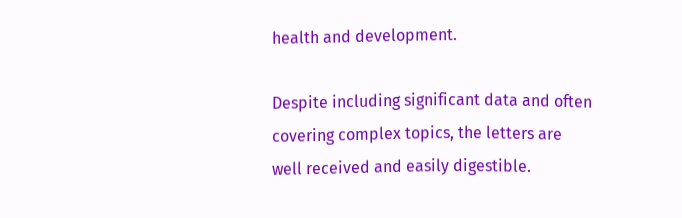health and development.

Despite including significant data and often covering complex topics, the letters are well received and easily digestible.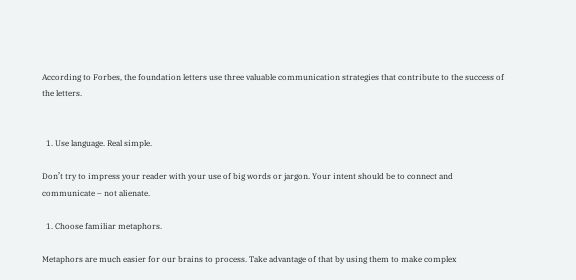According to Forbes, the foundation letters use three valuable communication strategies that contribute to the success of the letters.


  1. Use language. Real simple.

Don’t try to impress your reader with your use of big words or jargon. Your intent should be to connect and communicate – not alienate.

  1. Choose familiar metaphors.

Metaphors are much easier for our brains to process. Take advantage of that by using them to make complex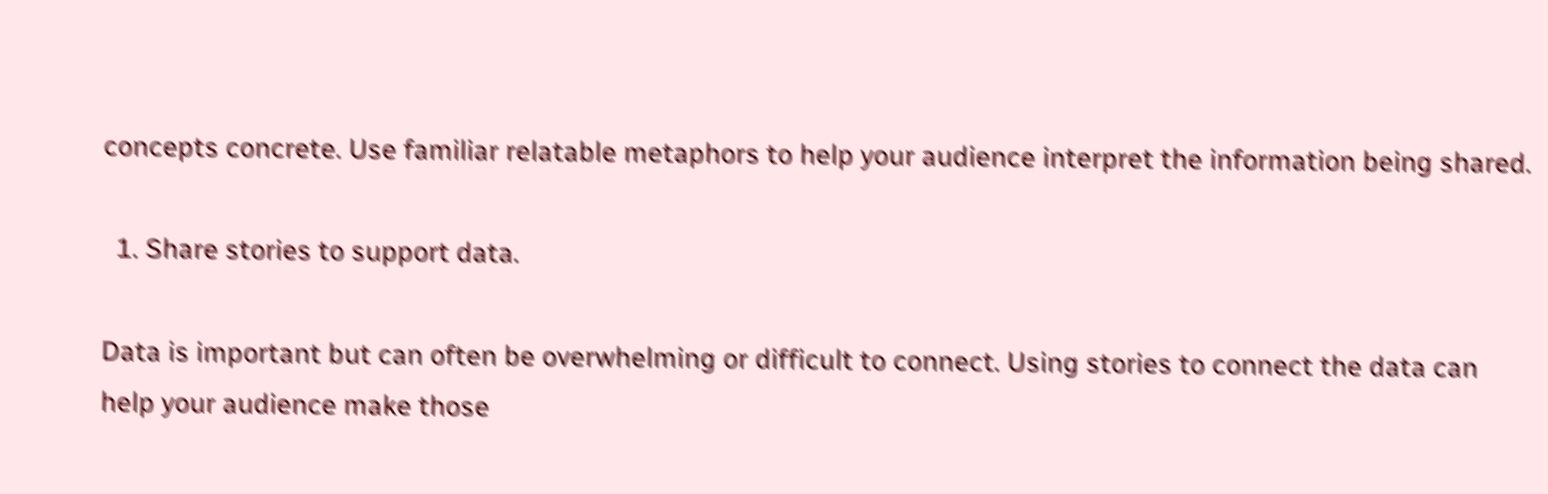concepts concrete. Use familiar relatable metaphors to help your audience interpret the information being shared.

  1. Share stories to support data.

Data is important but can often be overwhelming or difficult to connect. Using stories to connect the data can help your audience make those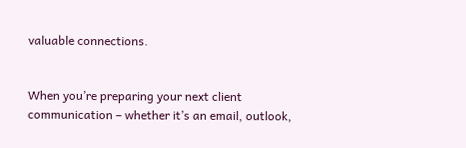valuable connections.


When you’re preparing your next client communication – whether it’s an email, outlook,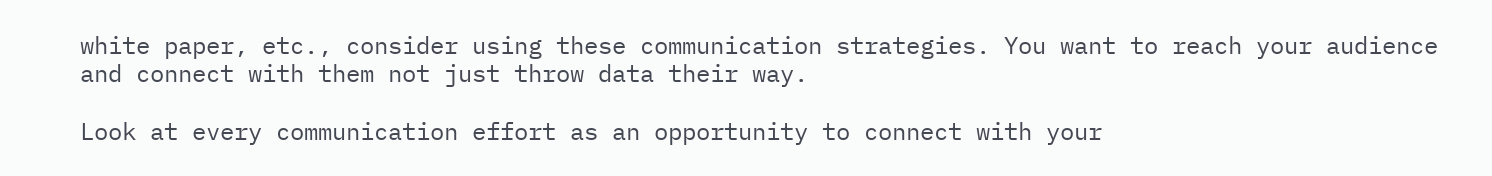white paper, etc., consider using these communication strategies. You want to reach your audience and connect with them not just throw data their way.

Look at every communication effort as an opportunity to connect with your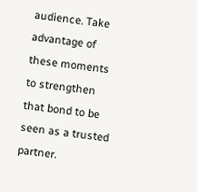audience. Take advantage of these moments to strengthen that bond to be seen as a trusted partner.